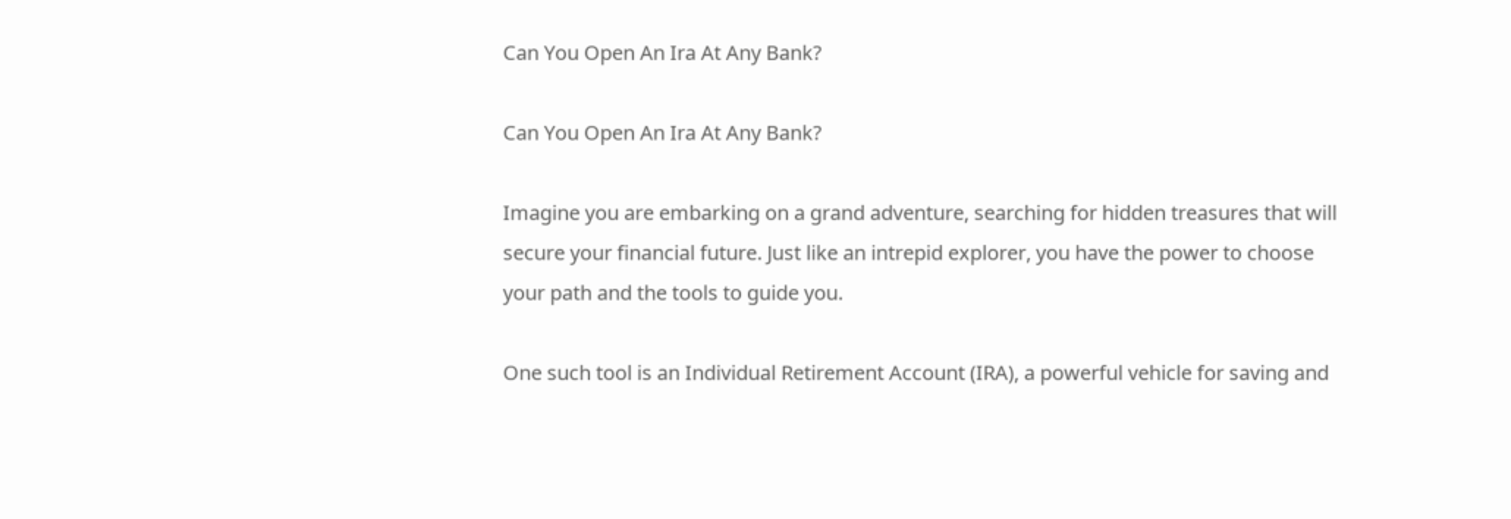Can You Open An Ira At Any Bank?

Can You Open An Ira At Any Bank?

Imagine you are embarking on a grand adventure, searching for hidden treasures that will secure your financial future. Just like an intrepid explorer, you have the power to choose your path and the tools to guide you.

One such tool is an Individual Retirement Account (IRA), a powerful vehicle for saving and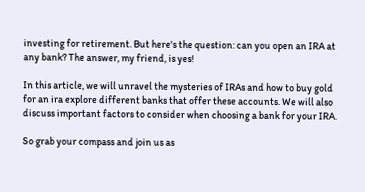investing for retirement. But here's the question: can you open an IRA at any bank? The answer, my friend, is yes!

In this article, we will unravel the mysteries of IRAs and how to buy gold for an ira explore different banks that offer these accounts. We will also discuss important factors to consider when choosing a bank for your IRA.

So grab your compass and join us as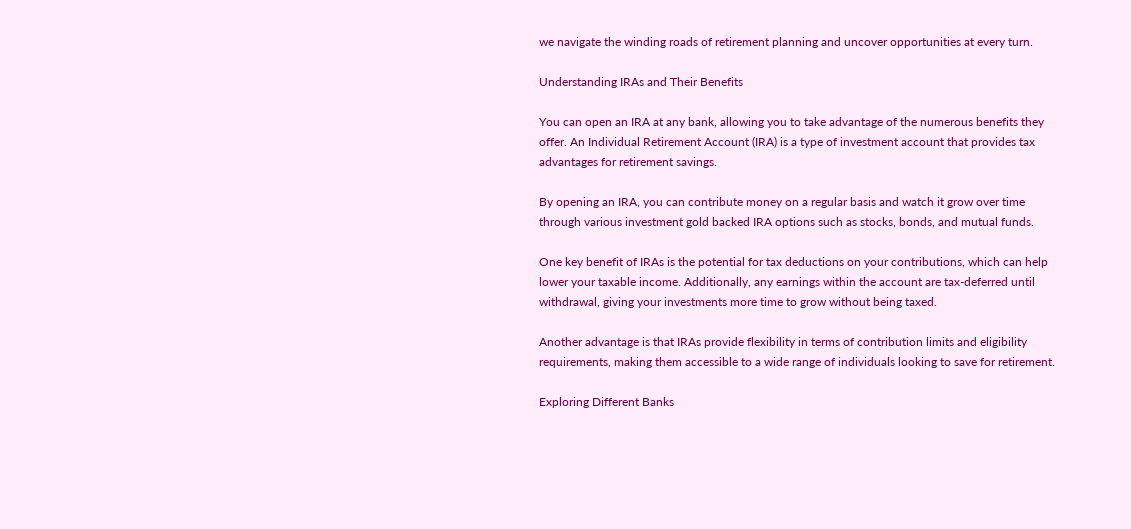we navigate the winding roads of retirement planning and uncover opportunities at every turn.

Understanding IRAs and Their Benefits

You can open an IRA at any bank, allowing you to take advantage of the numerous benefits they offer. An Individual Retirement Account (IRA) is a type of investment account that provides tax advantages for retirement savings.

By opening an IRA, you can contribute money on a regular basis and watch it grow over time through various investment gold backed IRA options such as stocks, bonds, and mutual funds.

One key benefit of IRAs is the potential for tax deductions on your contributions, which can help lower your taxable income. Additionally, any earnings within the account are tax-deferred until withdrawal, giving your investments more time to grow without being taxed.

Another advantage is that IRAs provide flexibility in terms of contribution limits and eligibility requirements, making them accessible to a wide range of individuals looking to save for retirement.

Exploring Different Banks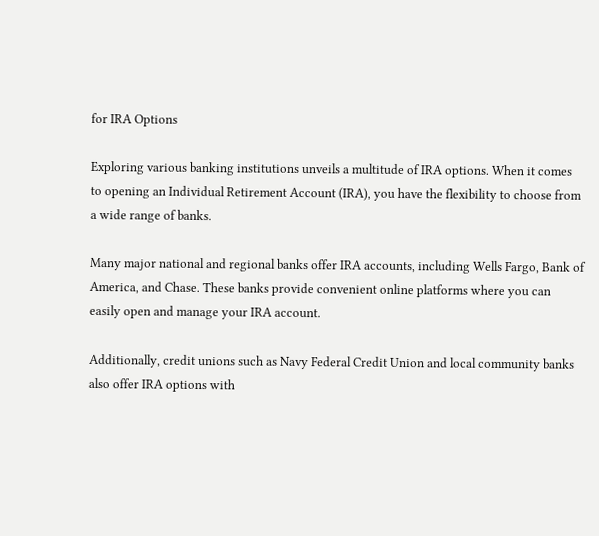for IRA Options

Exploring various banking institutions unveils a multitude of IRA options. When it comes to opening an Individual Retirement Account (IRA), you have the flexibility to choose from a wide range of banks.

Many major national and regional banks offer IRA accounts, including Wells Fargo, Bank of America, and Chase. These banks provide convenient online platforms where you can easily open and manage your IRA account.

Additionally, credit unions such as Navy Federal Credit Union and local community banks also offer IRA options with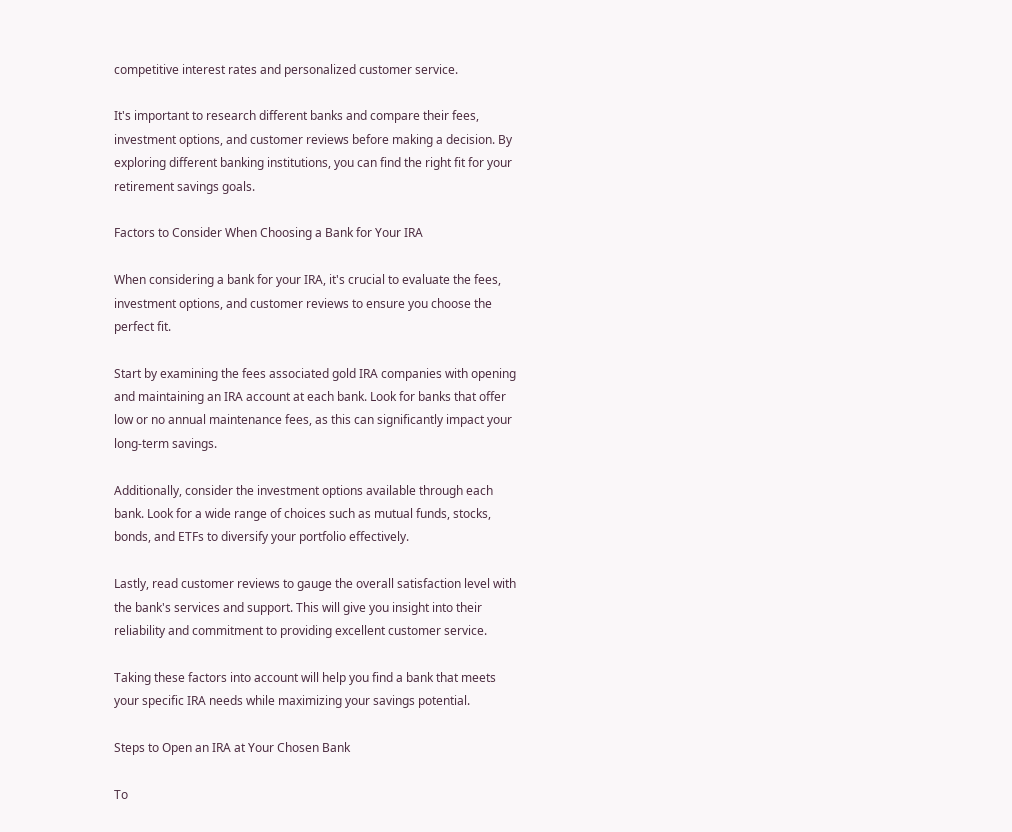competitive interest rates and personalized customer service.

It's important to research different banks and compare their fees, investment options, and customer reviews before making a decision. By exploring different banking institutions, you can find the right fit for your retirement savings goals.

Factors to Consider When Choosing a Bank for Your IRA

When considering a bank for your IRA, it's crucial to evaluate the fees, investment options, and customer reviews to ensure you choose the perfect fit.

Start by examining the fees associated gold IRA companies with opening and maintaining an IRA account at each bank. Look for banks that offer low or no annual maintenance fees, as this can significantly impact your long-term savings.

Additionally, consider the investment options available through each bank. Look for a wide range of choices such as mutual funds, stocks, bonds, and ETFs to diversify your portfolio effectively.

Lastly, read customer reviews to gauge the overall satisfaction level with the bank's services and support. This will give you insight into their reliability and commitment to providing excellent customer service.

Taking these factors into account will help you find a bank that meets your specific IRA needs while maximizing your savings potential.

Steps to Open an IRA at Your Chosen Bank

To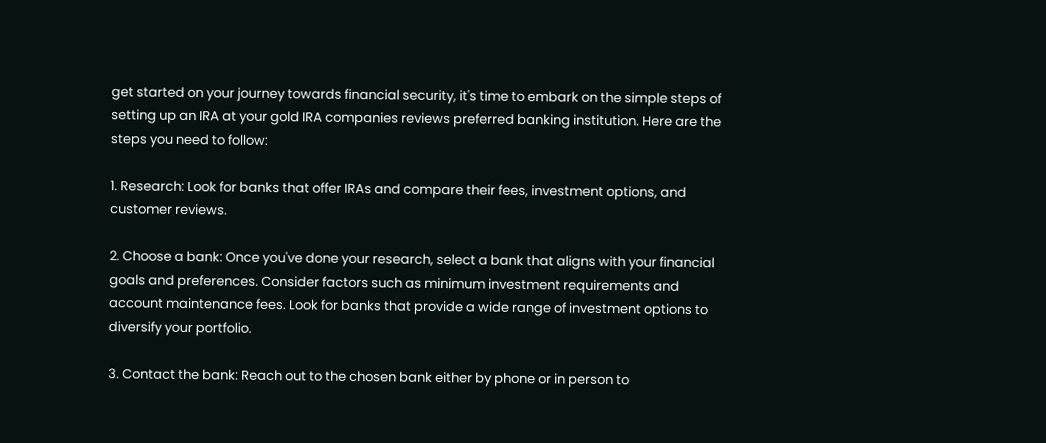get started on your journey towards financial security, it's time to embark on the simple steps of setting up an IRA at your gold IRA companies reviews preferred banking institution. Here are the steps you need to follow:

1. Research: Look for banks that offer IRAs and compare their fees, investment options, and customer reviews.

2. Choose a bank: Once you've done your research, select a bank that aligns with your financial goals and preferences. Consider factors such as minimum investment requirements and account maintenance fees. Look for banks that provide a wide range of investment options to diversify your portfolio.

3. Contact the bank: Reach out to the chosen bank either by phone or in person to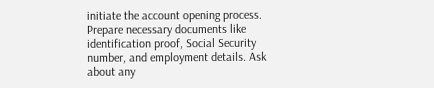initiate the account opening process. Prepare necessary documents like identification proof, Social Security number, and employment details. Ask about any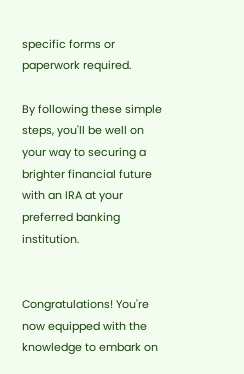specific forms or paperwork required.

By following these simple steps, you'll be well on your way to securing a brighter financial future with an IRA at your preferred banking institution.


Congratulations! You're now equipped with the knowledge to embark on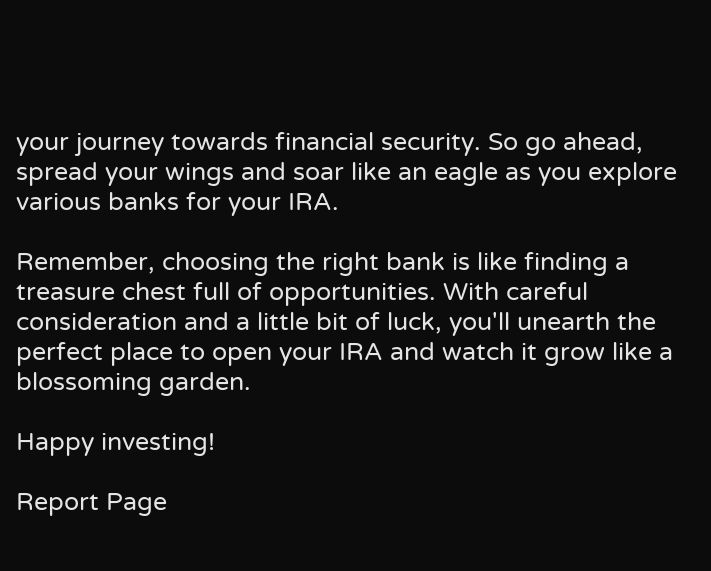your journey towards financial security. So go ahead, spread your wings and soar like an eagle as you explore various banks for your IRA.

Remember, choosing the right bank is like finding a treasure chest full of opportunities. With careful consideration and a little bit of luck, you'll unearth the perfect place to open your IRA and watch it grow like a blossoming garden.

Happy investing!

Report Page